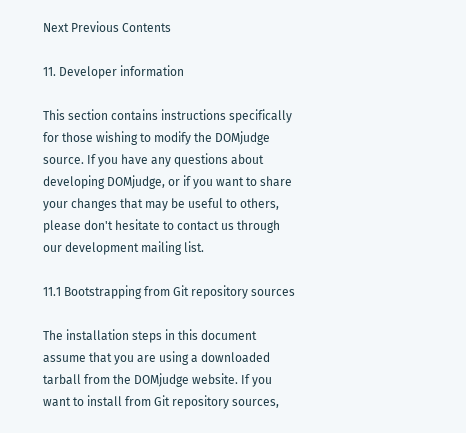Next Previous Contents

11. Developer information

This section contains instructions specifically for those wishing to modify the DOMjudge source. If you have any questions about developing DOMjudge, or if you want to share your changes that may be useful to others, please don't hesitate to contact us through our development mailing list.

11.1 Bootstrapping from Git repository sources

The installation steps in this document assume that you are using a downloaded tarball from the DOMjudge website. If you want to install from Git repository sources,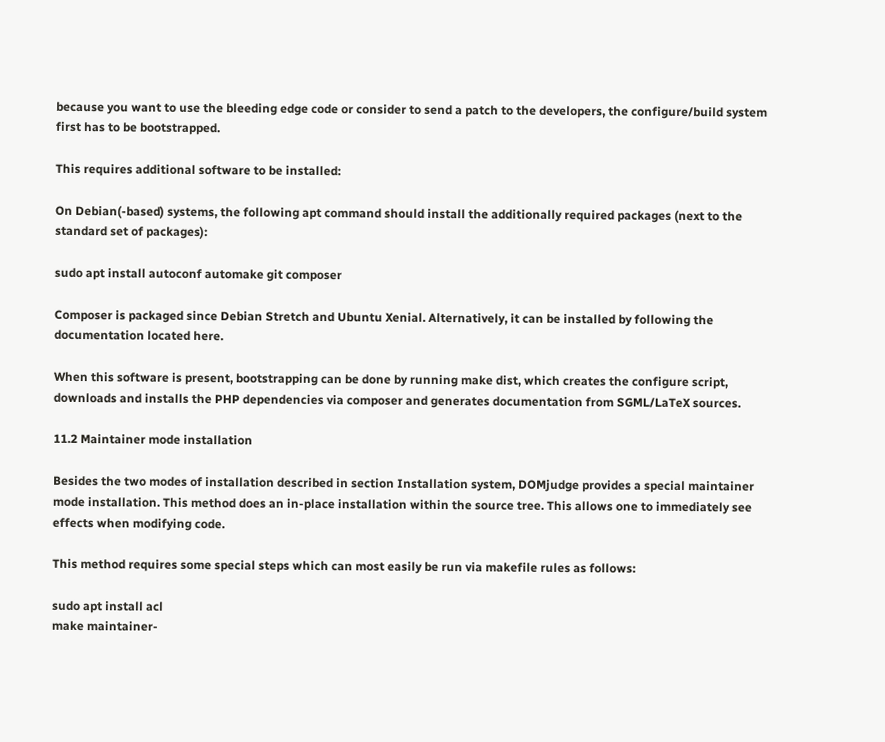because you want to use the bleeding edge code or consider to send a patch to the developers, the configure/build system first has to be bootstrapped.

This requires additional software to be installed:

On Debian(-based) systems, the following apt command should install the additionally required packages (next to the standard set of packages):

sudo apt install autoconf automake git composer

Composer is packaged since Debian Stretch and Ubuntu Xenial. Alternatively, it can be installed by following the documentation located here.

When this software is present, bootstrapping can be done by running make dist, which creates the configure script, downloads and installs the PHP dependencies via composer and generates documentation from SGML/LaTeX sources.

11.2 Maintainer mode installation

Besides the two modes of installation described in section Installation system, DOMjudge provides a special maintainer mode installation. This method does an in-place installation within the source tree. This allows one to immediately see effects when modifying code.

This method requires some special steps which can most easily be run via makefile rules as follows:

sudo apt install acl
make maintainer-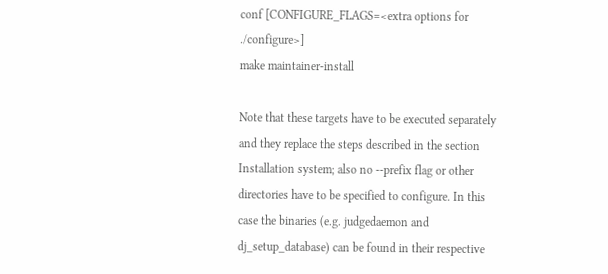conf [CONFIGURE_FLAGS=<extra options for ./configure>]
make maintainer-install

Note that these targets have to be executed separately and they replace the steps described in the section Installation system; also no --prefix flag or other directories have to be specified to configure. In this case the binaries (e.g. judgedaemon and dj_setup_database) can be found in their respective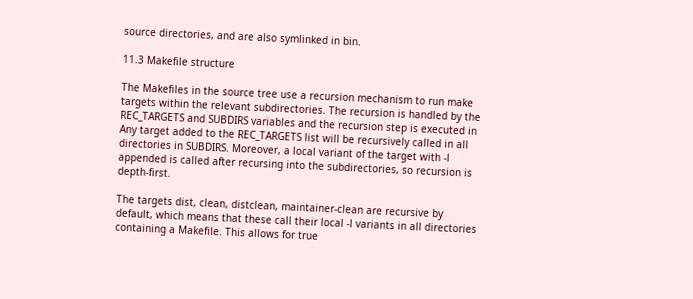source directories, and are also symlinked in bin.

11.3 Makefile structure

The Makefiles in the source tree use a recursion mechanism to run make targets within the relevant subdirectories. The recursion is handled by the REC_TARGETS and SUBDIRS variables and the recursion step is executed in Any target added to the REC_TARGETS list will be recursively called in all directories in SUBDIRS. Moreover, a local variant of the target with -l appended is called after recursing into the subdirectories, so recursion is depth-first.

The targets dist, clean, distclean, maintainer-clean are recursive by default, which means that these call their local -l variants in all directories containing a Makefile. This allows for true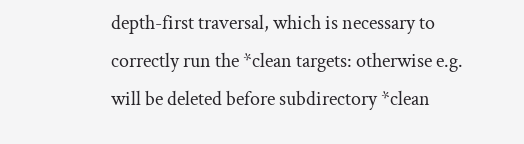depth-first traversal, which is necessary to correctly run the *clean targets: otherwise e.g. will be deleted before subdirectory *clean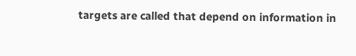targets are called that depend on information in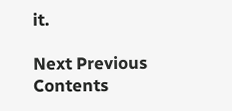it.

Next Previous Contents